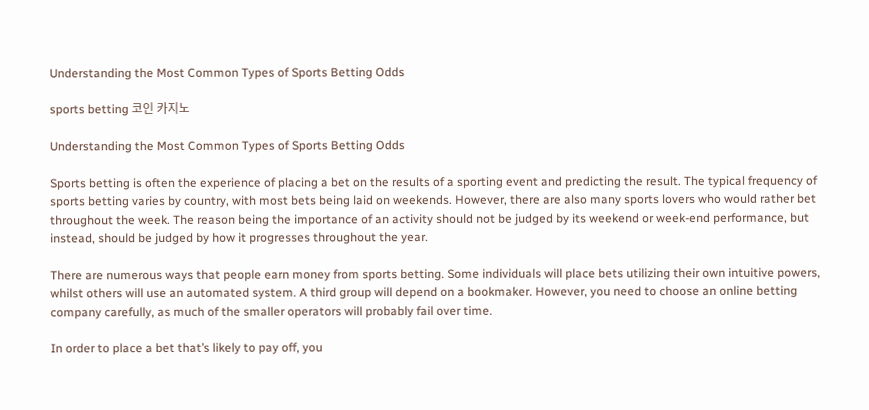Understanding the Most Common Types of Sports Betting Odds

sports betting 코인 카지노

Understanding the Most Common Types of Sports Betting Odds

Sports betting is often the experience of placing a bet on the results of a sporting event and predicting the result. The typical frequency of sports betting varies by country, with most bets being laid on weekends. However, there are also many sports lovers who would rather bet throughout the week. The reason being the importance of an activity should not be judged by its weekend or week-end performance, but instead, should be judged by how it progresses throughout the year.

There are numerous ways that people earn money from sports betting. Some individuals will place bets utilizing their own intuitive powers, whilst others will use an automated system. A third group will depend on a bookmaker. However, you need to choose an online betting company carefully, as much of the smaller operators will probably fail over time.

In order to place a bet that’s likely to pay off, you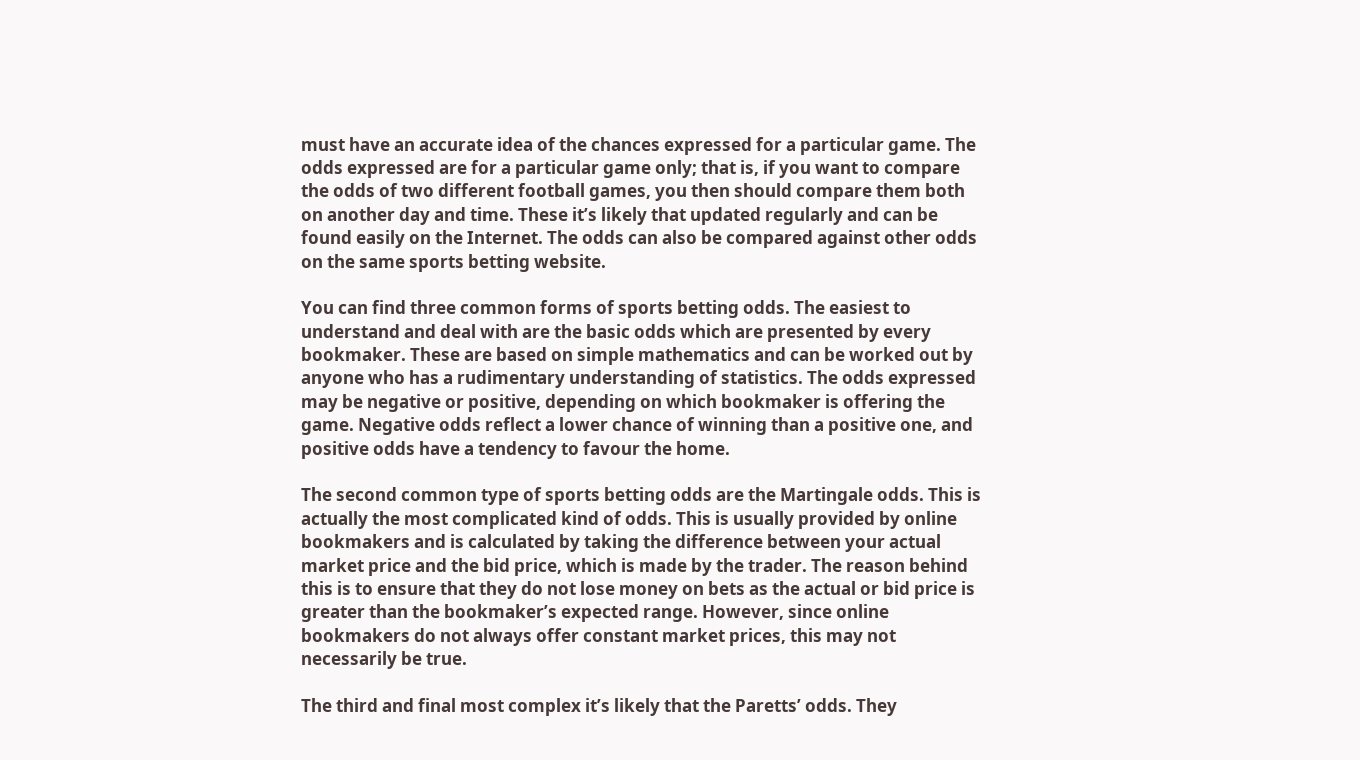must have an accurate idea of the chances expressed for a particular game. The odds expressed are for a particular game only; that is, if you want to compare the odds of two different football games, you then should compare them both on another day and time. These it’s likely that updated regularly and can be found easily on the Internet. The odds can also be compared against other odds on the same sports betting website.

You can find three common forms of sports betting odds. The easiest to understand and deal with are the basic odds which are presented by every bookmaker. These are based on simple mathematics and can be worked out by anyone who has a rudimentary understanding of statistics. The odds expressed may be negative or positive, depending on which bookmaker is offering the game. Negative odds reflect a lower chance of winning than a positive one, and positive odds have a tendency to favour the home.

The second common type of sports betting odds are the Martingale odds. This is actually the most complicated kind of odds. This is usually provided by online bookmakers and is calculated by taking the difference between your actual market price and the bid price, which is made by the trader. The reason behind this is to ensure that they do not lose money on bets as the actual or bid price is greater than the bookmaker’s expected range. However, since online bookmakers do not always offer constant market prices, this may not necessarily be true.

The third and final most complex it’s likely that the Paretts’ odds. They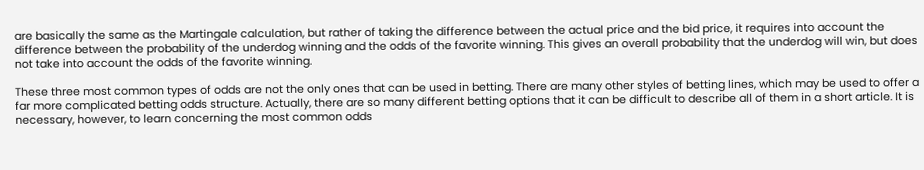are basically the same as the Martingale calculation, but rather of taking the difference between the actual price and the bid price, it requires into account the difference between the probability of the underdog winning and the odds of the favorite winning. This gives an overall probability that the underdog will win, but does not take into account the odds of the favorite winning.

These three most common types of odds are not the only ones that can be used in betting. There are many other styles of betting lines, which may be used to offer a far more complicated betting odds structure. Actually, there are so many different betting options that it can be difficult to describe all of them in a short article. It is necessary, however, to learn concerning the most common odds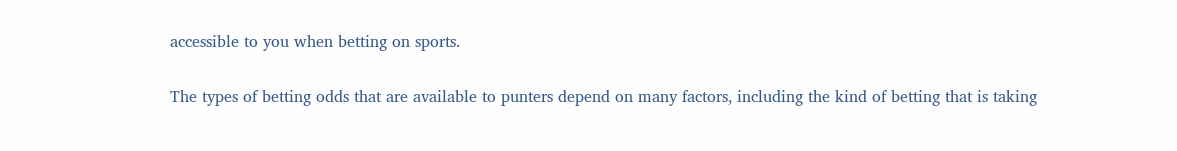accessible to you when betting on sports.

The types of betting odds that are available to punters depend on many factors, including the kind of betting that is taking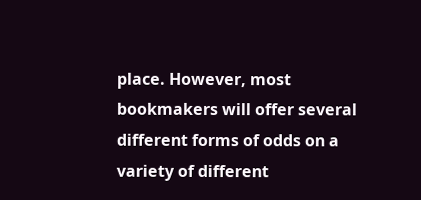place. However, most bookmakers will offer several different forms of odds on a variety of different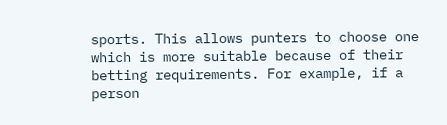sports. This allows punters to choose one which is more suitable because of their betting requirements. For example, if a person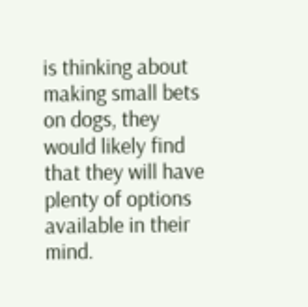is thinking about making small bets on dogs, they would likely find that they will have plenty of options available in their mind.